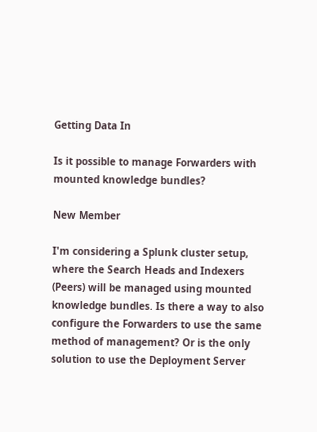Getting Data In

Is it possible to manage Forwarders with mounted knowledge bundles?

New Member

I'm considering a Splunk cluster setup, where the Search Heads and Indexers (Peers) will be managed using mounted knowledge bundles. Is there a way to also configure the Forwarders to use the same method of management? Or is the only solution to use the Deployment Server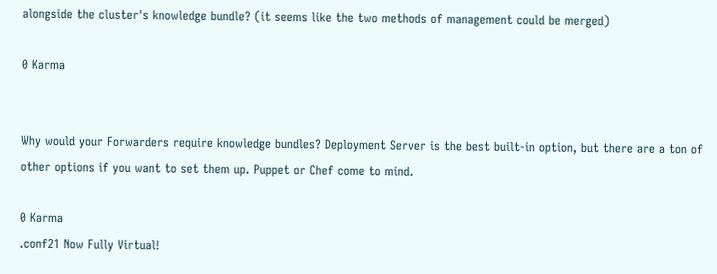alongside the cluster's knowledge bundle? (it seems like the two methods of management could be merged)

0 Karma


Why would your Forwarders require knowledge bundles? Deployment Server is the best built-in option, but there are a ton of other options if you want to set them up. Puppet or Chef come to mind.

0 Karma
.conf21 Now Fully Virtual!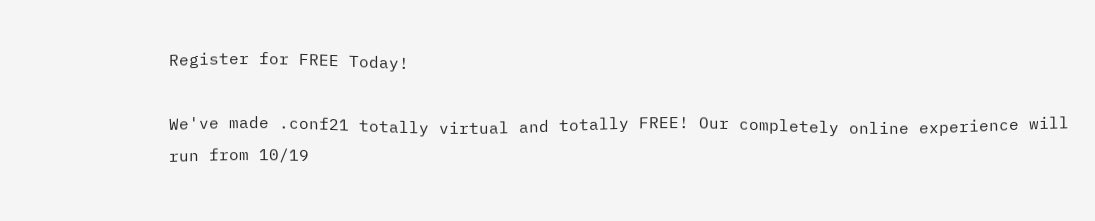Register for FREE Today!

We've made .conf21 totally virtual and totally FREE! Our completely online experience will run from 10/19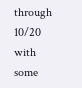through 10/20 with some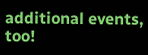additional events, too!